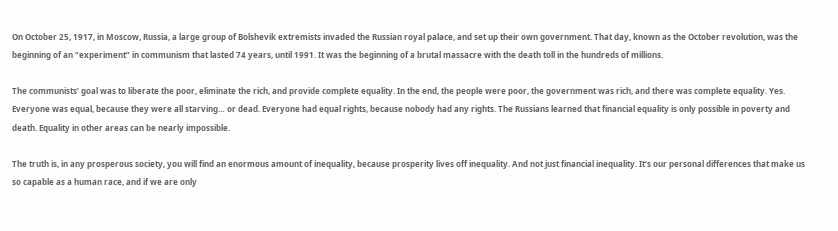On October 25, 1917, in Moscow, Russia, a large group of Bolshevik extremists invaded the Russian royal palace, and set up their own government. That day, known as the October revolution, was the beginning of an “experiment” in communism that lasted 74 years, until 1991. It was the beginning of a brutal massacre with the death toll in the hundreds of millions.

The communists’ goal was to liberate the poor, eliminate the rich, and provide complete equality. In the end, the people were poor, the government was rich, and there was complete equality. Yes. Everyone was equal, because they were all starving… or dead. Everyone had equal rights, because nobody had any rights. The Russians learned that financial equality is only possible in poverty and death. Equality in other areas can be nearly impossible.

The truth is, in any prosperous society, you will find an enormous amount of inequality, because prosperity lives off inequality. And not just financial inequality. It’s our personal differences that make us so capable as a human race, and if we are only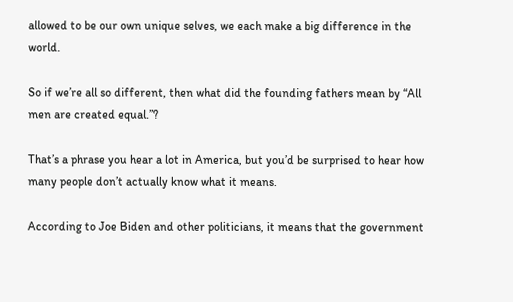allowed to be our own unique selves, we each make a big difference in the world.

So if we’re all so different, then what did the founding fathers mean by “All men are created equal.”?

That’s a phrase you hear a lot in America, but you’d be surprised to hear how many people don’t actually know what it means.

According to Joe Biden and other politicians, it means that the government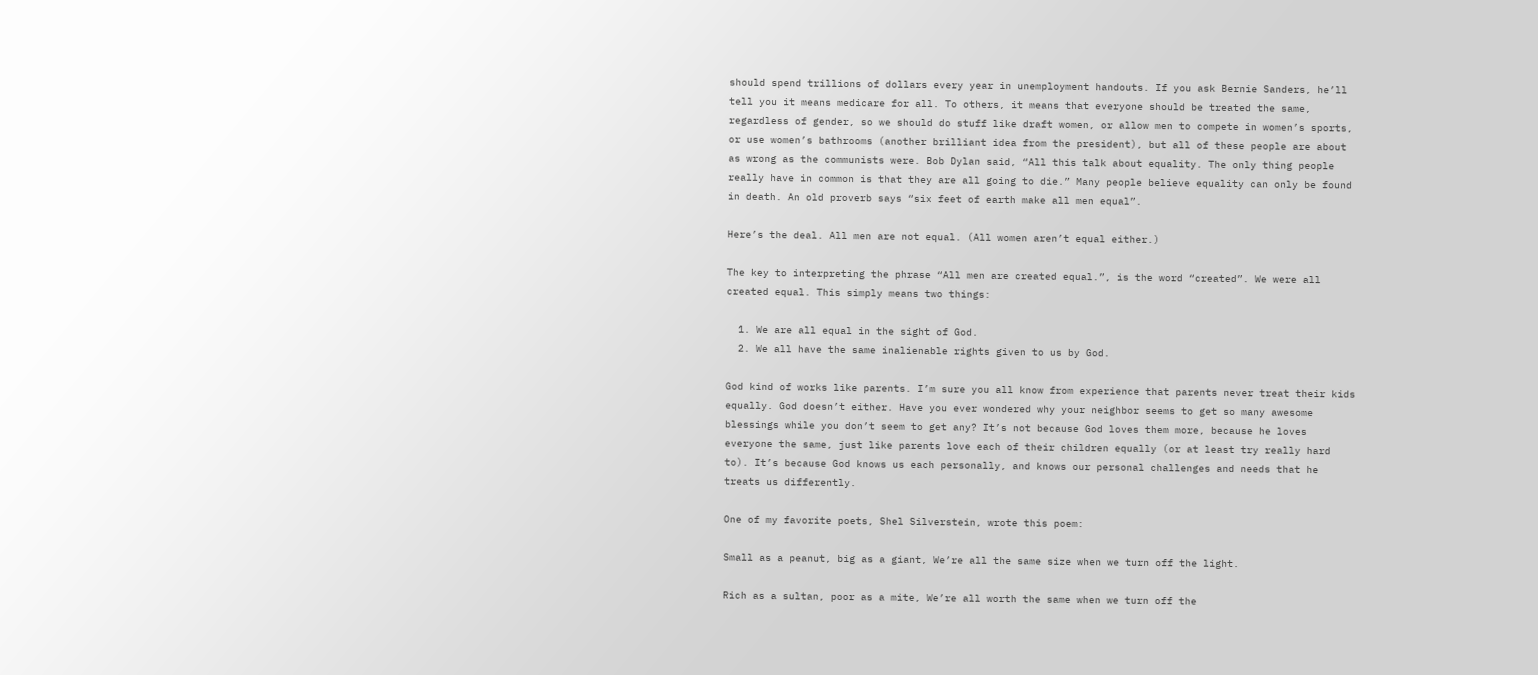should spend trillions of dollars every year in unemployment handouts. If you ask Bernie Sanders, he’ll tell you it means medicare for all. To others, it means that everyone should be treated the same, regardless of gender, so we should do stuff like draft women, or allow men to compete in women’s sports, or use women’s bathrooms (another brilliant idea from the president), but all of these people are about as wrong as the communists were. Bob Dylan said, “All this talk about equality. The only thing people really have in common is that they are all going to die.” Many people believe equality can only be found in death. An old proverb says “six feet of earth make all men equal”.

Here’s the deal. All men are not equal. (All women aren’t equal either.)

The key to interpreting the phrase “All men are created equal.”, is the word “created”. We were all created equal. This simply means two things:

  1. We are all equal in the sight of God.
  2. We all have the same inalienable rights given to us by God.

God kind of works like parents. I’m sure you all know from experience that parents never treat their kids equally. God doesn’t either. Have you ever wondered why your neighbor seems to get so many awesome blessings while you don’t seem to get any? It’s not because God loves them more, because he loves everyone the same, just like parents love each of their children equally (or at least try really hard to). It’s because God knows us each personally, and knows our personal challenges and needs that he treats us differently.

One of my favorite poets, Shel Silverstein, wrote this poem:

Small as a peanut, big as a giant, We’re all the same size when we turn off the light.

Rich as a sultan, poor as a mite, We’re all worth the same when we turn off the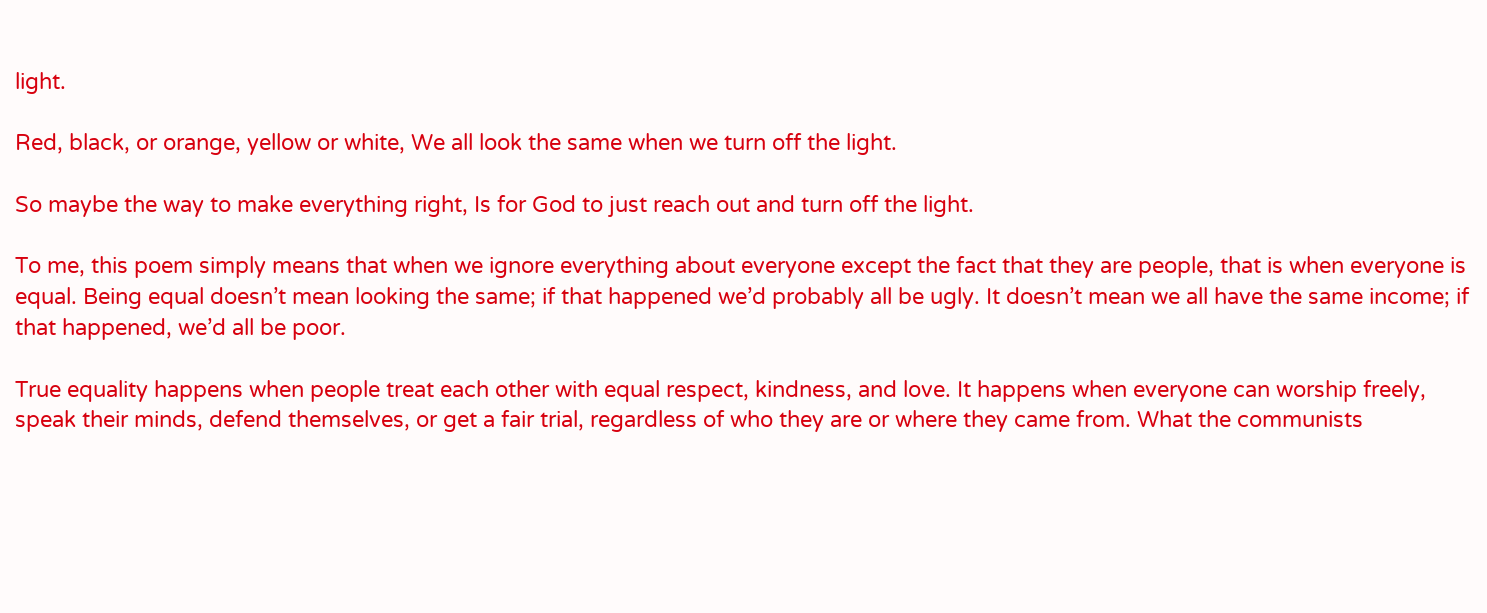light.

Red, black, or orange, yellow or white, We all look the same when we turn off the light.

So maybe the way to make everything right, Is for God to just reach out and turn off the light.

To me, this poem simply means that when we ignore everything about everyone except the fact that they are people, that is when everyone is equal. Being equal doesn’t mean looking the same; if that happened we’d probably all be ugly. It doesn’t mean we all have the same income; if that happened, we’d all be poor.

True equality happens when people treat each other with equal respect, kindness, and love. It happens when everyone can worship freely, speak their minds, defend themselves, or get a fair trial, regardless of who they are or where they came from. What the communists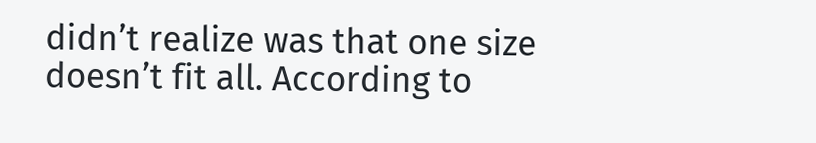didn’t realize was that one size doesn’t fit all. According to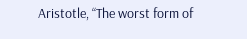Aristotle, “The worst form of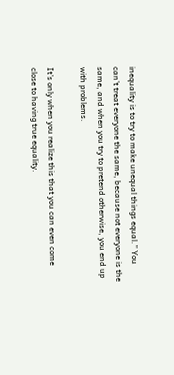inequality is to try to make unequal things equal.” You can’t treat everyone the same, because not everyone is the same, and when you try to pretend otherwise, you end up with problems.

It’s only when you realize this that you can even come close to having true equality.